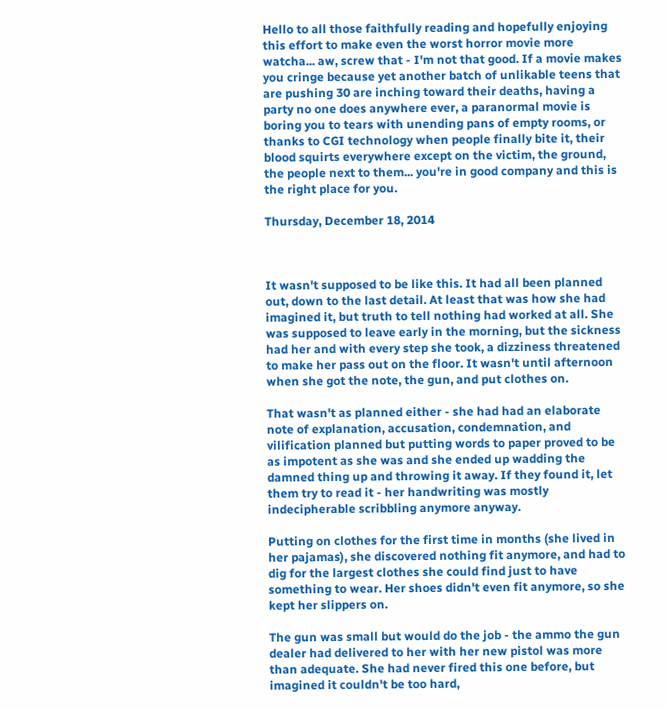Hello to all those faithfully reading and hopefully enjoying this effort to make even the worst horror movie more watcha... aw, screw that - I'm not that good. If a movie makes you cringe because yet another batch of unlikable teens that are pushing 30 are inching toward their deaths, having a party no one does anywhere ever, a paranormal movie is boring you to tears with unending pans of empty rooms, or thanks to CGI technology when people finally bite it, their blood squirts everywhere except on the victim, the ground, the people next to them... you're in good company and this is the right place for you.

Thursday, December 18, 2014



It wasn't supposed to be like this. It had all been planned out, down to the last detail. At least that was how she had imagined it, but truth to tell nothing had worked at all. She was supposed to leave early in the morning, but the sickness had her and with every step she took, a dizziness threatened to make her pass out on the floor. It wasn't until afternoon when she got the note, the gun, and put clothes on.

That wasn't as planned either - she had had an elaborate note of explanation, accusation, condemnation, and vilification planned but putting words to paper proved to be as impotent as she was and she ended up wadding the damned thing up and throwing it away. If they found it, let them try to read it - her handwriting was mostly indecipherable scribbling anymore anyway.

Putting on clothes for the first time in months (she lived in her pajamas), she discovered nothing fit anymore, and had to dig for the largest clothes she could find just to have something to wear. Her shoes didn't even fit anymore, so she kept her slippers on.

The gun was small but would do the job - the ammo the gun dealer had delivered to her with her new pistol was more than adequate. She had never fired this one before, but imagined it couldn't be too hard,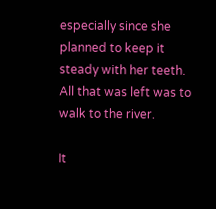especially since she planned to keep it steady with her teeth. All that was left was to walk to the river.

It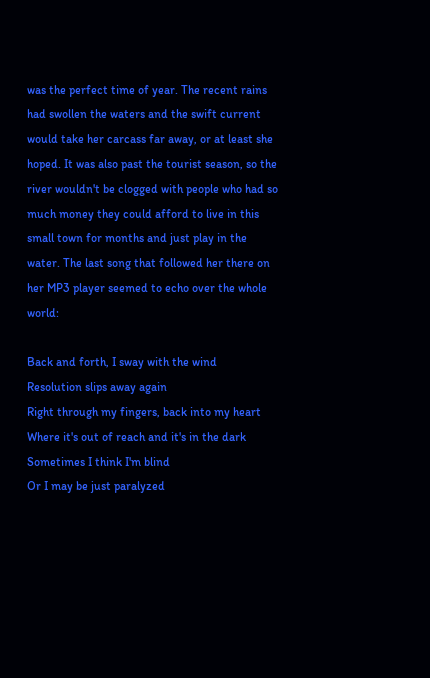was the perfect time of year. The recent rains had swollen the waters and the swift current would take her carcass far away, or at least she hoped. It was also past the tourist season, so the river wouldn't be clogged with people who had so much money they could afford to live in this small town for months and just play in the water. The last song that followed her there on her MP3 player seemed to echo over the whole world:

Back and forth, I sway with the wind
Resolution slips away again
Right through my fingers, back into my heart
Where it's out of reach and it's in the dark
Sometimes I think I'm blind
Or I may be just paralyzed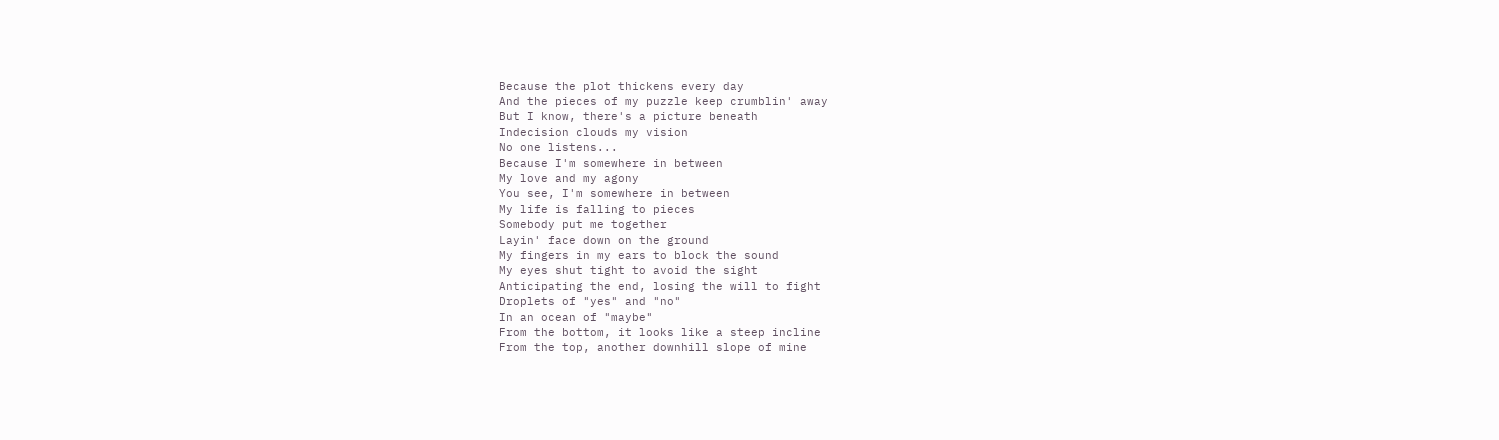Because the plot thickens every day
And the pieces of my puzzle keep crumblin' away
But I know, there's a picture beneath
Indecision clouds my vision
No one listens...
Because I'm somewhere in between
My love and my agony
You see, I'm somewhere in between
My life is falling to pieces
Somebody put me together
Layin' face down on the ground
My fingers in my ears to block the sound
My eyes shut tight to avoid the sight
Anticipating the end, losing the will to fight
Droplets of "yes" and "no"
In an ocean of "maybe"
From the bottom, it looks like a steep incline
From the top, another downhill slope of mine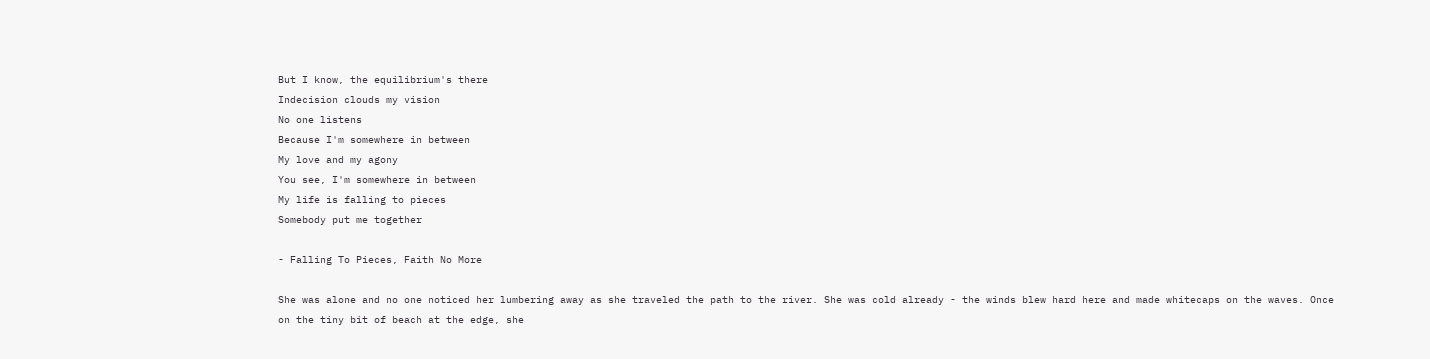But I know, the equilibrium's there
Indecision clouds my vision
No one listens
Because I'm somewhere in between
My love and my agony
You see, I'm somewhere in between
My life is falling to pieces
Somebody put me together

- Falling To Pieces, Faith No More

She was alone and no one noticed her lumbering away as she traveled the path to the river. She was cold already - the winds blew hard here and made whitecaps on the waves. Once on the tiny bit of beach at the edge, she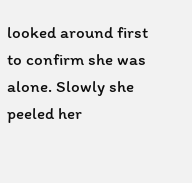looked around first to confirm she was alone. Slowly she peeled her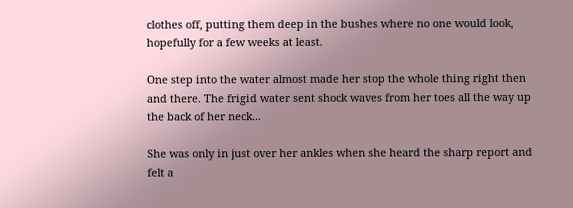clothes off, putting them deep in the bushes where no one would look, hopefully for a few weeks at least.

One step into the water almost made her stop the whole thing right then and there. The frigid water sent shock waves from her toes all the way up the back of her neck...

She was only in just over her ankles when she heard the sharp report and felt a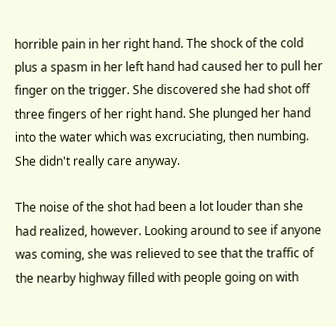horrible pain in her right hand. The shock of the cold plus a spasm in her left hand had caused her to pull her finger on the trigger. She discovered she had shot off three fingers of her right hand. She plunged her hand into the water which was excruciating, then numbing. She didn't really care anyway.

The noise of the shot had been a lot louder than she had realized, however. Looking around to see if anyone was coming, she was relieved to see that the traffic of the nearby highway filled with people going on with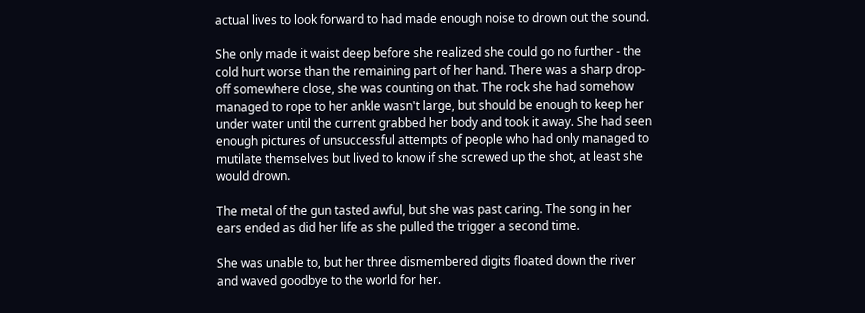actual lives to look forward to had made enough noise to drown out the sound.

She only made it waist deep before she realized she could go no further - the cold hurt worse than the remaining part of her hand. There was a sharp drop-off somewhere close, she was counting on that. The rock she had somehow managed to rope to her ankle wasn't large, but should be enough to keep her under water until the current grabbed her body and took it away. She had seen enough pictures of unsuccessful attempts of people who had only managed to mutilate themselves but lived to know if she screwed up the shot, at least she would drown.

The metal of the gun tasted awful, but she was past caring. The song in her ears ended as did her life as she pulled the trigger a second time.

She was unable to, but her three dismembered digits floated down the river and waved goodbye to the world for her.